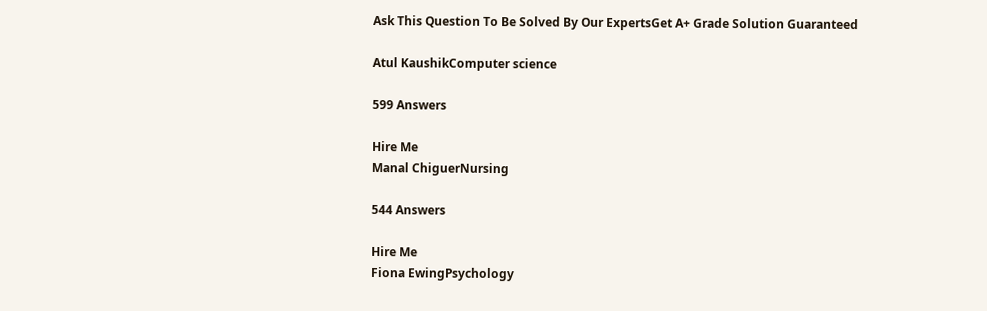Ask This Question To Be Solved By Our ExpertsGet A+ Grade Solution Guaranteed

Atul KaushikComputer science

599 Answers

Hire Me
Manal ChiguerNursing

544 Answers

Hire Me
Fiona EwingPsychology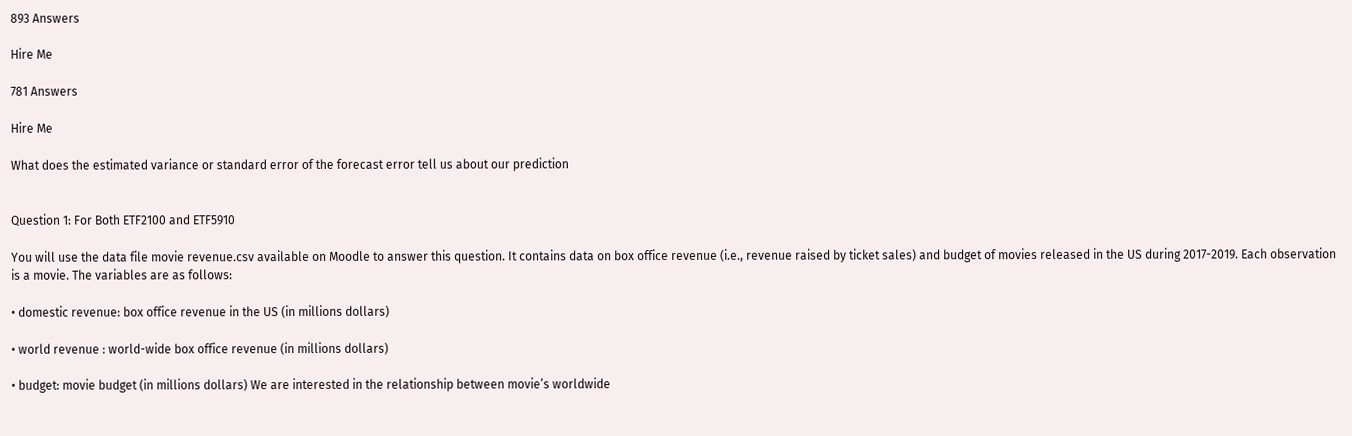893 Answers

Hire Me

781 Answers

Hire Me

What does the estimated variance or standard error of the forecast error tell us about our prediction


Question 1: For Both ETF2100 and ETF5910

You will use the data file movie revenue.csv available on Moodle to answer this question. It contains data on box office revenue (i.e., revenue raised by ticket sales) and budget of movies released in the US during 2017-2019. Each observation is a movie. The variables are as follows:

• domestic revenue: box office revenue in the US (in millions dollars)

• world revenue : world-wide box office revenue (in millions dollars)

• budget: movie budget (in millions dollars) We are interested in the relationship between movie’s worldwide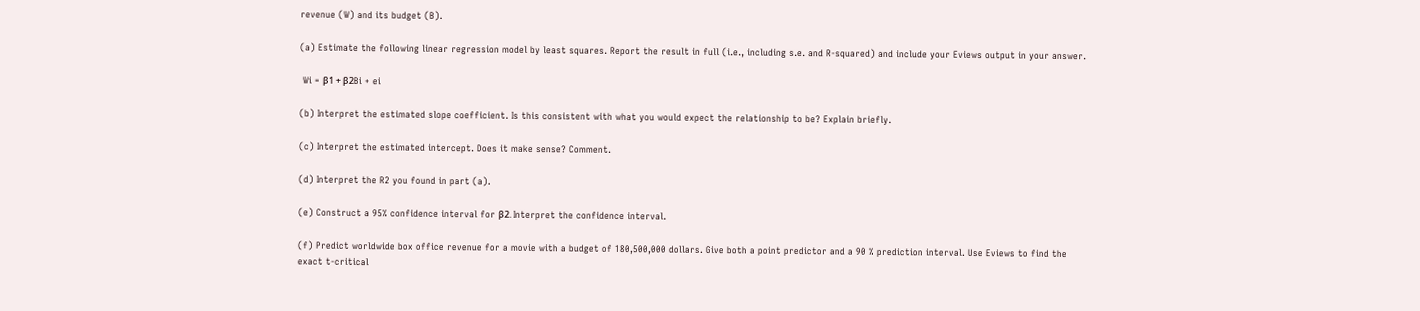revenue (W) and its budget (B).

(a) Estimate the following linear regression model by least squares. Report the result in full (i.e., including s.e. and R-squared) and include your Eviews output in your answer.

 Wi = β1 + β2Bi + ei

(b) Interpret the estimated slope coefficient. Is this consistent with what you would expect the relationship to be? Explain briefly.

(c) Interpret the estimated intercept. Does it make sense? Comment.

(d) Interpret the R2 you found in part (a).

(e) Construct a 95% confidence interval for β2. Interpret the confidence interval.

(f) Predict worldwide box office revenue for a movie with a budget of 180,500,000 dollars. Give both a point predictor and a 90 % prediction interval. Use Eviews to find the exact t-critical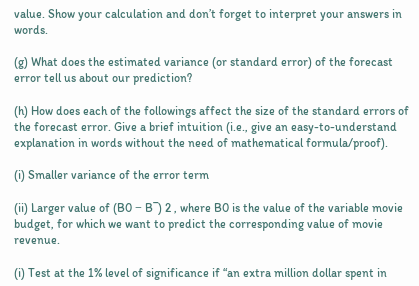value. Show your calculation and don’t forget to interpret your answers in words.

(g) What does the estimated variance (or standard error) of the forecast error tell us about our prediction?

(h) How does each of the followings affect the size of the standard errors of the forecast error. Give a brief intuition (i.e., give an easy-to-understand explanation in words without the need of mathematical formula/proof).

(i) Smaller variance of the error term

(ii) Larger value of (B0 − B¯) 2 , where B0 is the value of the variable movie budget, for which we want to predict the corresponding value of movie revenue.

(i) Test at the 1% level of significance if “an extra million dollar spent in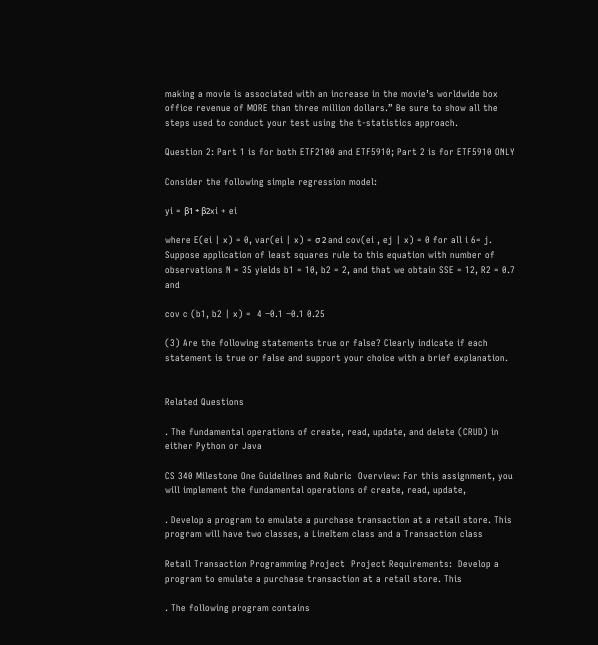making a movie is associated with an increase in the movie’s worldwide box office revenue of MORE than three million dollars.” Be sure to show all the steps used to conduct your test using the t-statistics approach.

Question 2: Part 1 is for both ETF2100 and ETF5910; Part 2 is for ETF5910 ONLY

Consider the following simple regression model:

yi = β1 + β2xi + ei

where E(ei | x) = 0, var(ei | x) = σ 2 and cov(ei , ej | x) = 0 for all i 6= j. Suppose application of least squares rule to this equation with number of observations N = 35 yields b1 = 10, b2 = 2, and that we obtain SSE = 12, R2 = 0.7 and

cov c (b1, b2 | x) =  4 −0.1 −0.1 0.25

(3) Are the following statements true or false? Clearly indicate if each statement is true or false and support your choice with a brief explanation.


Related Questions

. The fundamental operations of create, read, update, and delete (CRUD) in either Python or Java

CS 340 Milestone One Guidelines and Rubric  Overview: For this assignment, you will implement the fundamental operations of create, read, update,

. Develop a program to emulate a purchase transaction at a retail store. This  program will have two classes, a LineItem class and a Transaction class

Retail Transaction Programming Project  Project Requirements:  Develop a program to emulate a purchase transaction at a retail store. This

. The following program contains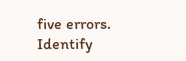five errors. Identify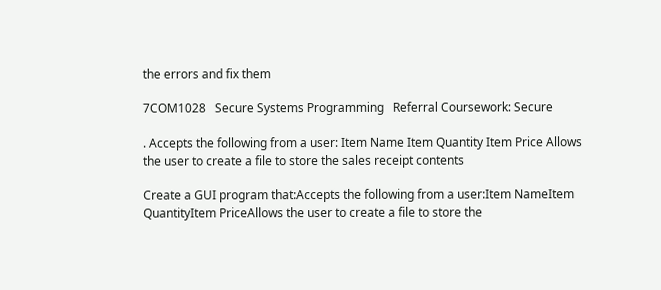the errors and fix them

7COM1028   Secure Systems Programming   Referral Coursework: Secure

. Accepts the following from a user: Item Name Item Quantity Item Price Allows the user to create a file to store the sales receipt contents

Create a GUI program that:Accepts the following from a user:Item NameItem QuantityItem PriceAllows the user to create a file to store the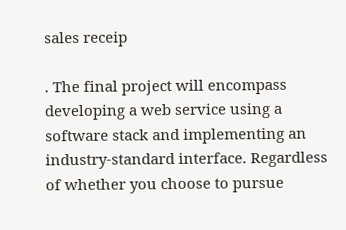sales receip

. The final project will encompass developing a web service using a software stack and implementing an industry-standard interface. Regardless of whether you choose to pursue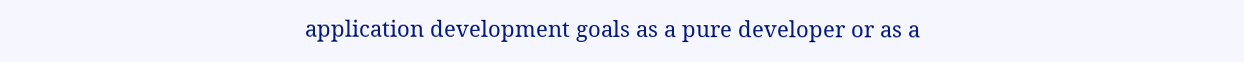application development goals as a pure developer or as a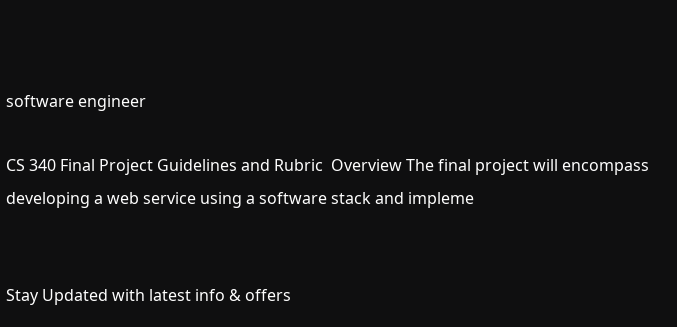software engineer

CS 340 Final Project Guidelines and Rubric  Overview The final project will encompass developing a web service using a software stack and impleme


Stay Updated with latest info & offers